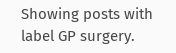Showing posts with label GP surgery.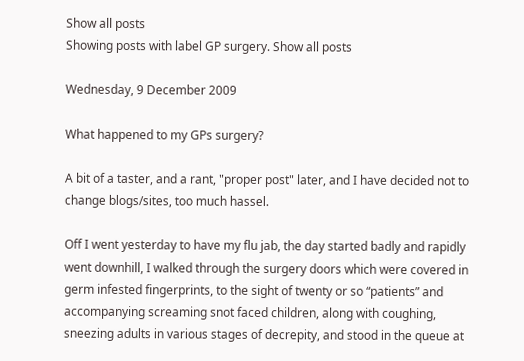Show all posts
Showing posts with label GP surgery. Show all posts

Wednesday, 9 December 2009

What happened to my GPs surgery?

A bit of a taster, and a rant, "proper post" later, and I have decided not to change blogs/sites, too much hassel.

Off I went yesterday to have my flu jab, the day started badly and rapidly went downhill, I walked through the surgery doors which were covered in germ infested fingerprints, to the sight of twenty or so “patients” and accompanying screaming snot faced children, along with coughing, sneezing adults in various stages of decrepity, and stood in the queue at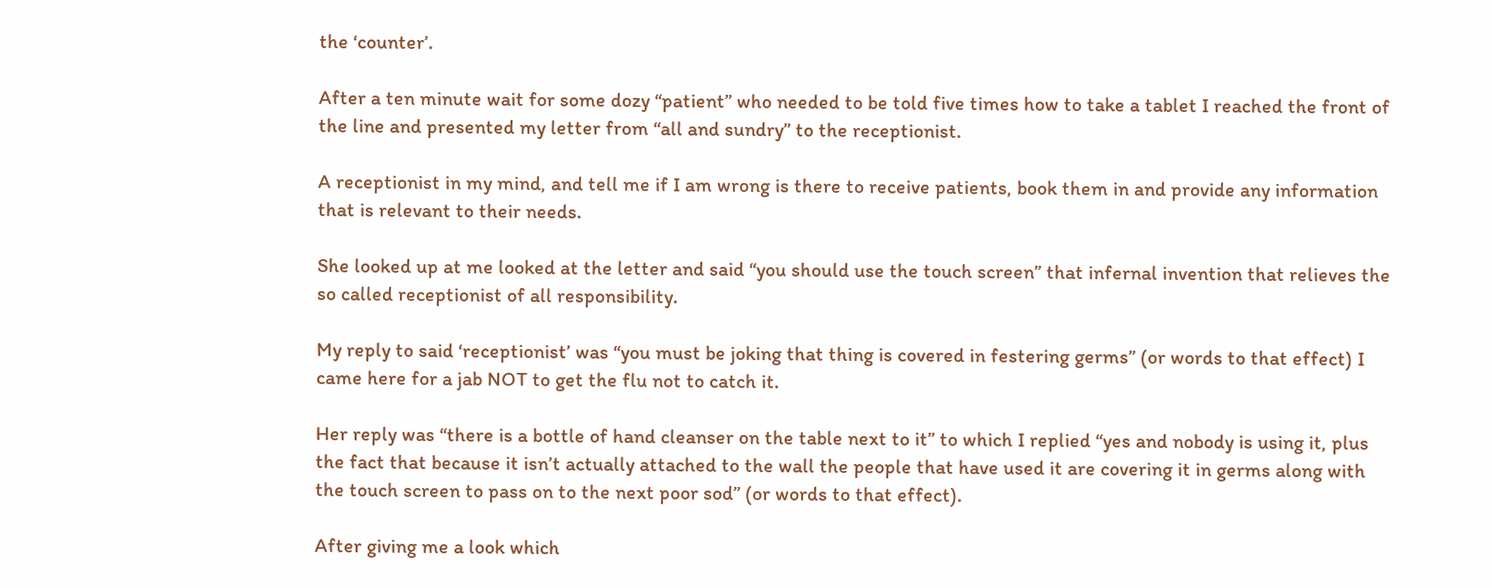the ‘counter’.

After a ten minute wait for some dozy “patient” who needed to be told five times how to take a tablet I reached the front of the line and presented my letter from “all and sundry” to the receptionist.

A receptionist in my mind, and tell me if I am wrong is there to receive patients, book them in and provide any information that is relevant to their needs.

She looked up at me looked at the letter and said “you should use the touch screen” that infernal invention that relieves the so called receptionist of all responsibility.

My reply to said ‘receptionist’ was “you must be joking that thing is covered in festering germs” (or words to that effect) I came here for a jab NOT to get the flu not to catch it.

Her reply was “there is a bottle of hand cleanser on the table next to it” to which I replied “yes and nobody is using it, plus the fact that because it isn’t actually attached to the wall the people that have used it are covering it in germs along with the touch screen to pass on to the next poor sod” (or words to that effect).

After giving me a look which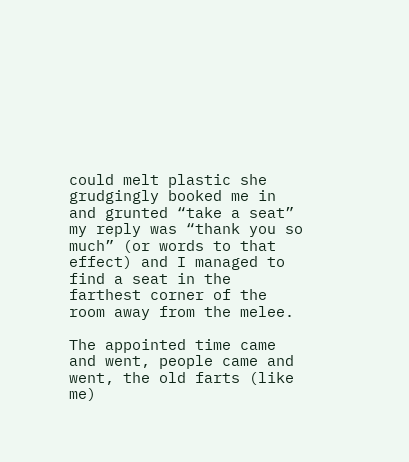could melt plastic she grudgingly booked me in and grunted “take a seat” my reply was “thank you so much” (or words to that effect) and I managed to find a seat in the farthest corner of the room away from the melee.

The appointed time came and went, people came and went, the old farts (like me)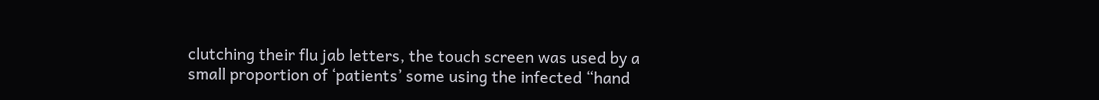clutching their flu jab letters, the touch screen was used by a small proportion of ‘patients’ some using the infected “hand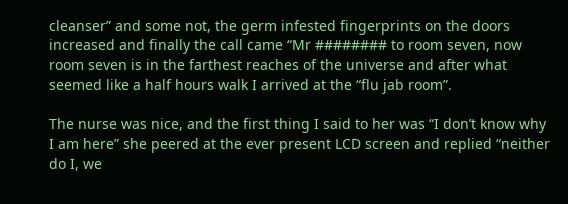cleanser” and some not, the germ infested fingerprints on the doors increased and finally the call came “Mr ######## to room seven, now room seven is in the farthest reaches of the universe and after what seemed like a half hours walk I arrived at the “flu jab room”.

The nurse was nice, and the first thing I said to her was “I don’t know why I am here” she peered at the ever present LCD screen and replied “neither do I, we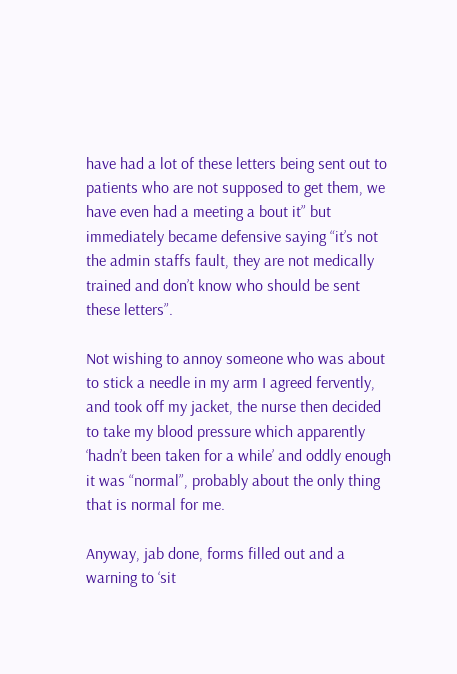have had a lot of these letters being sent out to patients who are not supposed to get them, we have even had a meeting a bout it” but immediately became defensive saying “it’s not the admin staffs fault, they are not medically trained and don’t know who should be sent these letters”.

Not wishing to annoy someone who was about to stick a needle in my arm I agreed fervently, and took off my jacket, the nurse then decided to take my blood pressure which apparently ‘hadn’t been taken for a while’ and oddly enough it was “normal”, probably about the only thing that is normal for me.

Anyway, jab done, forms filled out and a warning to ‘sit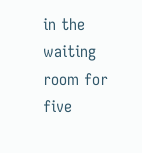in the waiting room for five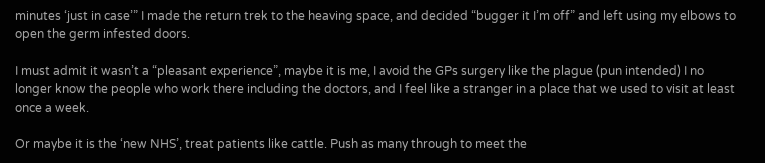minutes ‘just in case’” I made the return trek to the heaving space, and decided “bugger it I’m off” and left using my elbows to open the germ infested doors.

I must admit it wasn’t a “pleasant experience”, maybe it is me, I avoid the GPs surgery like the plague (pun intended) I no longer know the people who work there including the doctors, and I feel like a stranger in a place that we used to visit at least once a week.

Or maybe it is the ‘new NHS’, treat patients like cattle. Push as many through to meet the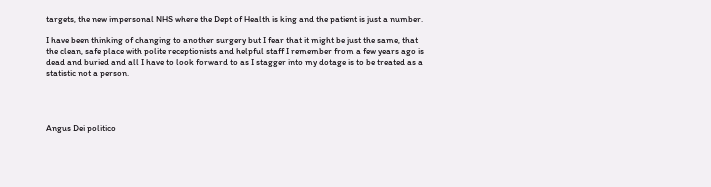targets, the new impersonal NHS where the Dept of Health is king and the patient is just a number.

I have been thinking of changing to another surgery but I fear that it might be just the same, that the clean, safe place with polite receptionists and helpful staff I remember from a few years ago is dead and buried and all I have to look forward to as I stagger into my dotage is to be treated as a statistic not a person.




Angus Dei politico